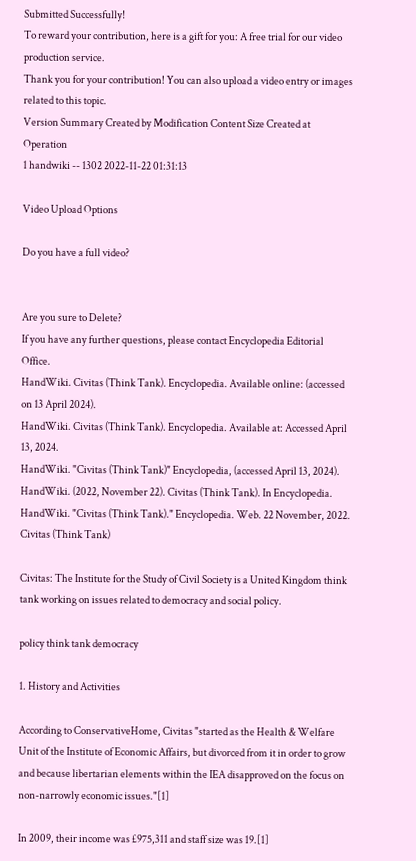Submitted Successfully!
To reward your contribution, here is a gift for you: A free trial for our video production service.
Thank you for your contribution! You can also upload a video entry or images related to this topic.
Version Summary Created by Modification Content Size Created at Operation
1 handwiki -- 1302 2022-11-22 01:31:13

Video Upload Options

Do you have a full video?


Are you sure to Delete?
If you have any further questions, please contact Encyclopedia Editorial Office.
HandWiki. Civitas (Think Tank). Encyclopedia. Available online: (accessed on 13 April 2024).
HandWiki. Civitas (Think Tank). Encyclopedia. Available at: Accessed April 13, 2024.
HandWiki. "Civitas (Think Tank)" Encyclopedia, (accessed April 13, 2024).
HandWiki. (2022, November 22). Civitas (Think Tank). In Encyclopedia.
HandWiki. "Civitas (Think Tank)." Encyclopedia. Web. 22 November, 2022.
Civitas (Think Tank)

Civitas: The Institute for the Study of Civil Society is a United Kingdom think tank working on issues related to democracy and social policy.

policy think tank democracy

1. History and Activities

According to ConservativeHome, Civitas "started as the Health & Welfare Unit of the Institute of Economic Affairs, but divorced from it in order to grow and because libertarian elements within the IEA disapproved on the focus on non-narrowly economic issues."[1]

In 2009, their income was £975,311 and staff size was 19.[1]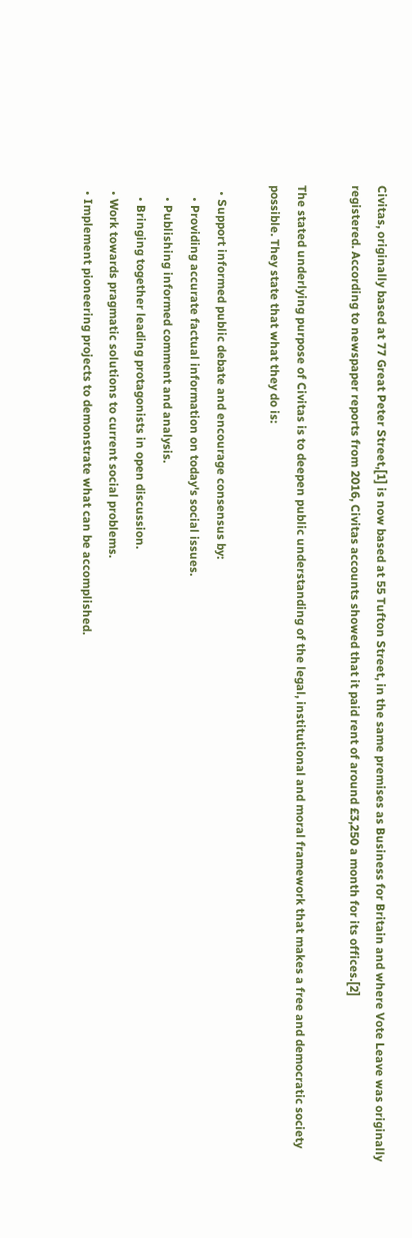Civitas, originally based at 77 Great Peter Street,[1] is now based at 55 Tufton Street, in the same premises as Business for Britain and where Vote Leave was originally registered. According to newspaper reports from 2016, Civitas accounts showed that it paid rent of around £3,250 a month for its offices.[2]

The stated underlying purpose of Civitas is to deepen public understanding of the legal, institutional and moral framework that makes a free and democratic society possible. They state that what they do is:

  • Support informed public debate and encourage consensus by:
    • Providing accurate factual information on today's social issues.
    • Publishing informed comment and analysis.
    • Bringing together leading protagonists in open discussion.
  • Work towards pragmatic solutions to current social problems.
  • Implement pioneering projects to demonstrate what can be accomplished.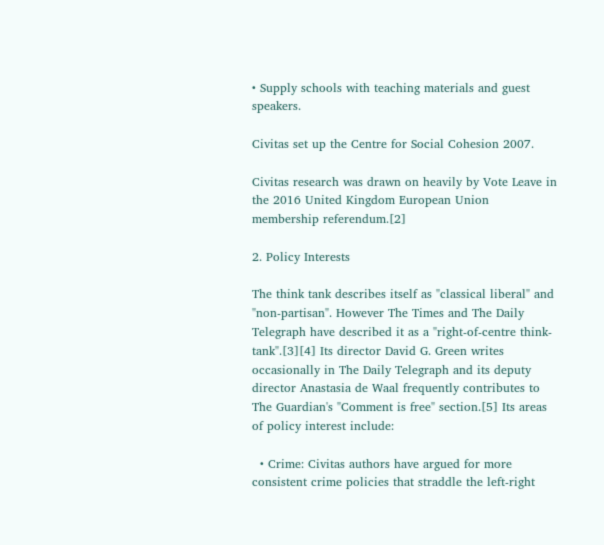• Supply schools with teaching materials and guest speakers.

Civitas set up the Centre for Social Cohesion 2007.

Civitas research was drawn on heavily by Vote Leave in the 2016 United Kingdom European Union membership referendum.[2]

2. Policy Interests

The think tank describes itself as "classical liberal" and "non-partisan". However The Times and The Daily Telegraph have described it as a "right-of-centre think-tank".[3][4] Its director David G. Green writes occasionally in The Daily Telegraph and its deputy director Anastasia de Waal frequently contributes to The Guardian's "Comment is free" section.[5] Its areas of policy interest include:

  • Crime: Civitas authors have argued for more consistent crime policies that straddle the left-right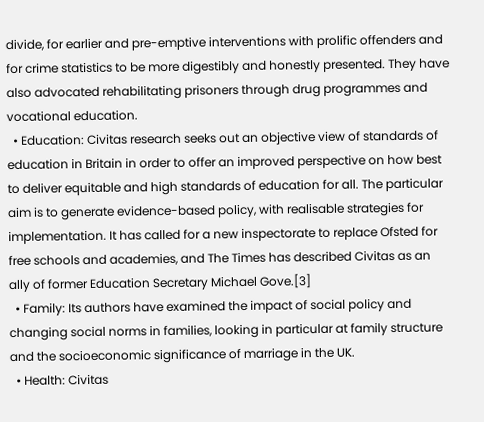divide, for earlier and pre-emptive interventions with prolific offenders and for crime statistics to be more digestibly and honestly presented. They have also advocated rehabilitating prisoners through drug programmes and vocational education.
  • Education: Civitas research seeks out an objective view of standards of education in Britain in order to offer an improved perspective on how best to deliver equitable and high standards of education for all. The particular aim is to generate evidence-based policy, with realisable strategies for implementation. It has called for a new inspectorate to replace Ofsted for free schools and academies, and The Times has described Civitas as an ally of former Education Secretary Michael Gove.[3]
  • Family: Its authors have examined the impact of social policy and changing social norms in families, looking in particular at family structure and the socioeconomic significance of marriage in the UK.
  • Health: Civitas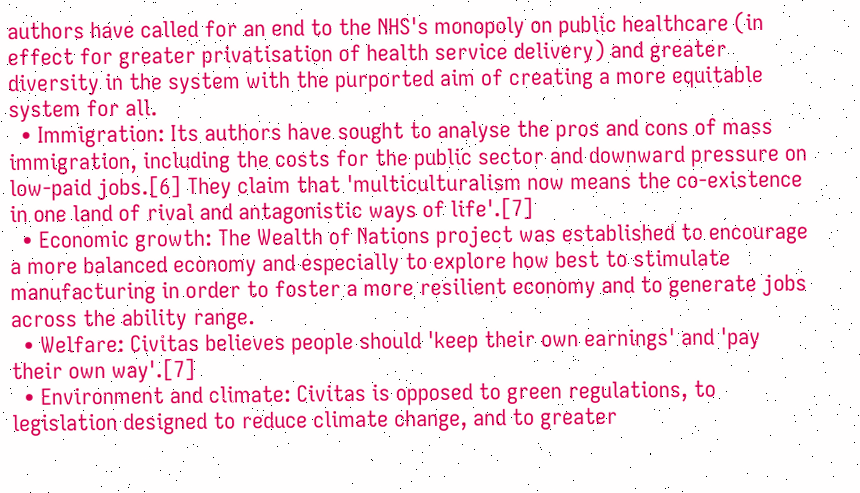authors have called for an end to the NHS's monopoly on public healthcare (in effect for greater privatisation of health service delivery) and greater diversity in the system with the purported aim of creating a more equitable system for all.
  • Immigration: Its authors have sought to analyse the pros and cons of mass immigration, including the costs for the public sector and downward pressure on low-paid jobs.[6] They claim that 'multiculturalism now means the co-existence in one land of rival and antagonistic ways of life'.[7]
  • Economic growth: The Wealth of Nations project was established to encourage a more balanced economy and especially to explore how best to stimulate manufacturing in order to foster a more resilient economy and to generate jobs across the ability range.
  • Welfare: Civitas believes people should 'keep their own earnings' and 'pay their own way'.[7]
  • Environment and climate: Civitas is opposed to green regulations, to legislation designed to reduce climate change, and to greater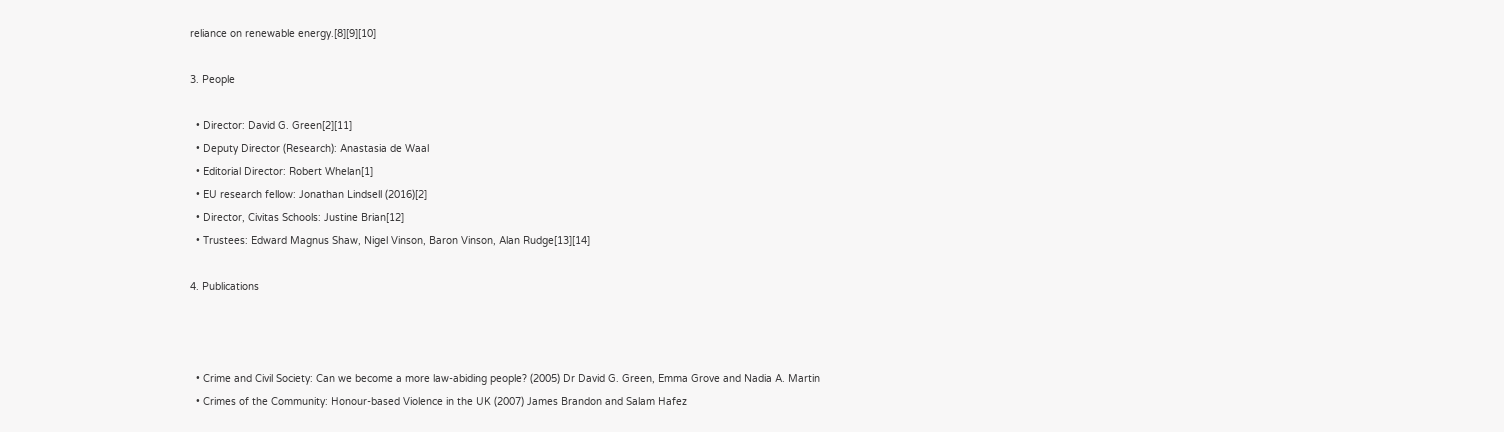reliance on renewable energy.[8][9][10]

3. People

  • Director: David G. Green[2][11]
  • Deputy Director (Research): Anastasia de Waal
  • Editorial Director: Robert Whelan[1]
  • EU research fellow: Jonathan Lindsell (2016)[2]
  • Director, Civitas Schools: Justine Brian[12]
  • Trustees: Edward Magnus Shaw, Nigel Vinson, Baron Vinson, Alan Rudge[13][14]

4. Publications



  • Crime and Civil Society: Can we become a more law-abiding people? (2005) Dr David G. Green, Emma Grove and Nadia A. Martin
  • Crimes of the Community: Honour-based Violence in the UK (2007) James Brandon and Salam Hafez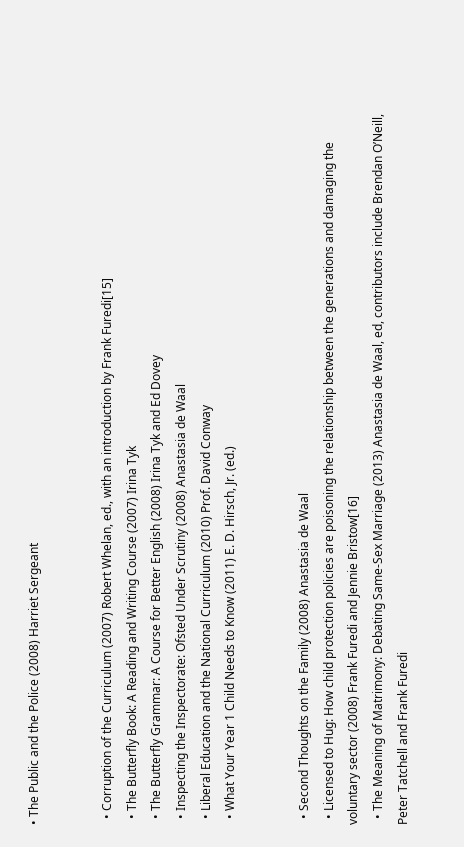• The Public and the Police (2008) Harriet Sergeant


  • Corruption of the Curriculum (2007) Robert Whelan, ed., with an introduction by Frank Furedi[15]
  • The Butterfly Book: A Reading and Writing Course (2007) Irina Tyk
  • The Butterfly Grammar: A Course for Better English (2008) Irina Tyk and Ed Dovey
  • Inspecting the Inspectorate: Ofsted Under Scrutiny (2008) Anastasia de Waal
  • Liberal Education and the National Curriculum (2010) Prof. David Conway
  • What Your Year 1 Child Needs to Know (2011) E. D. Hirsch, Jr. (ed.)


  • Second Thoughts on the Family (2008) Anastasia de Waal
  • Licensed to Hug: How child protection policies are poisoning the relationship between the generations and damaging the voluntary sector (2008) Frank Furedi and Jennie Bristow[16]
  • The Meaning of Matrimony: Debating Same-Sex Marriage (2013) Anastasia de Waal, ed, contributors include Brendan O’Neill, Peter Tatchell and Frank Furedi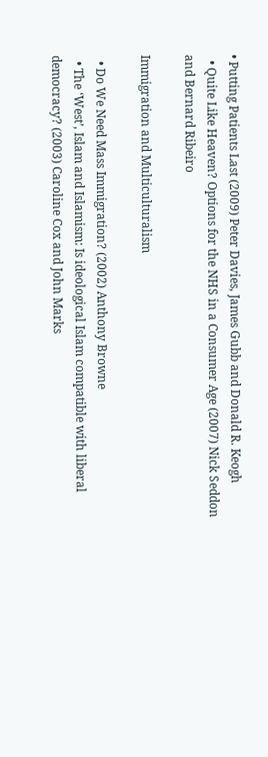• Putting Patients Last (2009) Peter Davies, James Gubb and Donald R. Keogh
  • Quite Like Heaven? Options for the NHS in a Consumer Age (2007) Nick Seddon and Bernard Ribeiro

Immigration and Multiculturalism

  • Do We Need Mass Immigration? (2002) Anthony Browne
  • The ‘West’, Islam and Islamism: Is ideological Islam compatible with liberal democracy? (2003) Caroline Cox and John Marks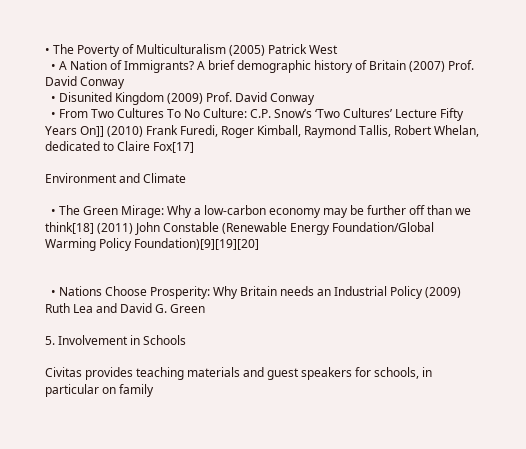• The Poverty of Multiculturalism (2005) Patrick West
  • A Nation of Immigrants? A brief demographic history of Britain (2007) Prof. David Conway
  • Disunited Kingdom (2009) Prof. David Conway
  • From Two Cultures To No Culture: C.P. Snow’s ‘Two Cultures’ Lecture Fifty Years On]] (2010) Frank Furedi, Roger Kimball, Raymond Tallis, Robert Whelan, dedicated to Claire Fox[17]

Environment and Climate

  • The Green Mirage: Why a low-carbon economy may be further off than we think[18] (2011) John Constable (Renewable Energy Foundation/Global Warming Policy Foundation)[9][19][20]


  • Nations Choose Prosperity: Why Britain needs an Industrial Policy (2009) Ruth Lea and David G. Green

5. Involvement in Schools

Civitas provides teaching materials and guest speakers for schools, in particular on family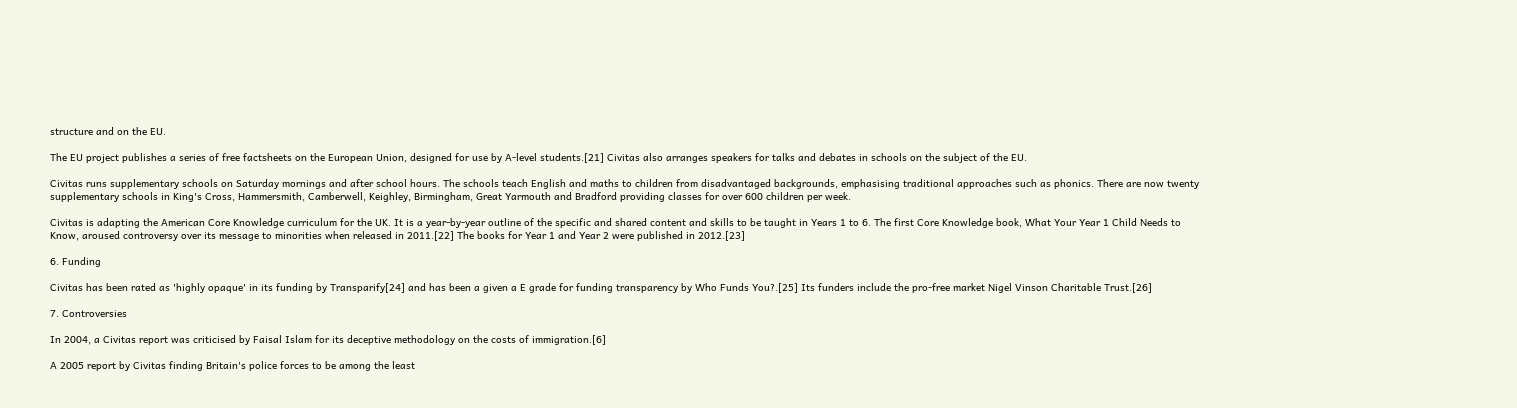structure and on the EU.

The EU project publishes a series of free factsheets on the European Union, designed for use by A-level students.[21] Civitas also arranges speakers for talks and debates in schools on the subject of the EU.

Civitas runs supplementary schools on Saturday mornings and after school hours. The schools teach English and maths to children from disadvantaged backgrounds, emphasising traditional approaches such as phonics. There are now twenty supplementary schools in King's Cross, Hammersmith, Camberwell, Keighley, Birmingham, Great Yarmouth and Bradford providing classes for over 600 children per week.

Civitas is adapting the American Core Knowledge curriculum for the UK. It is a year-by-year outline of the specific and shared content and skills to be taught in Years 1 to 6. The first Core Knowledge book, What Your Year 1 Child Needs to Know, aroused controversy over its message to minorities when released in 2011.[22] The books for Year 1 and Year 2 were published in 2012.[23]

6. Funding

Civitas has been rated as 'highly opaque' in its funding by Transparify[24] and has been a given a E grade for funding transparency by Who Funds You?.[25] Its funders include the pro-free market Nigel Vinson Charitable Trust.[26]

7. Controversies

In 2004, a Civitas report was criticised by Faisal Islam for its deceptive methodology on the costs of immigration.[6]

A 2005 report by Civitas finding Britain's police forces to be among the least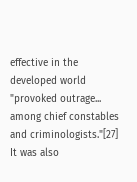effective in the developed world "provoked outrage... among chief constables and criminologists."[27] It was also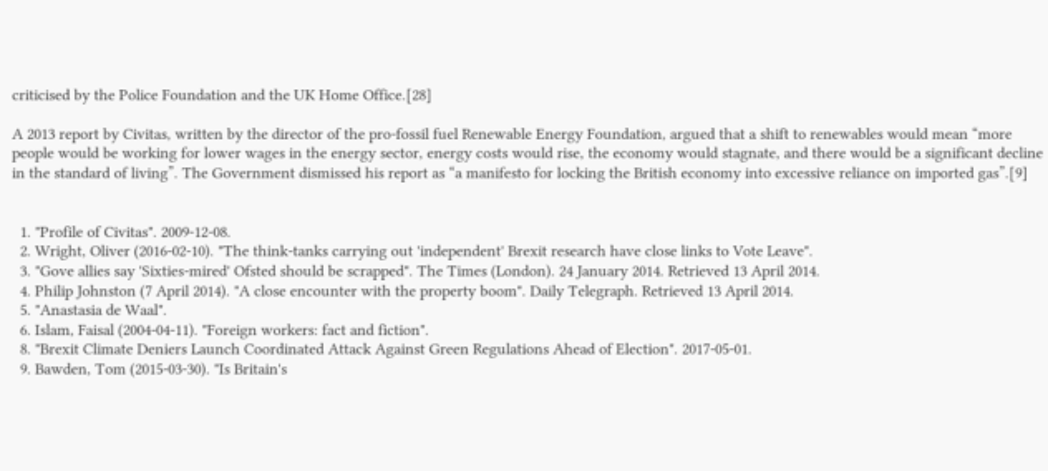criticised by the Police Foundation and the UK Home Office.[28]

A 2013 report by Civitas, written by the director of the pro-fossil fuel Renewable Energy Foundation, argued that a shift to renewables would mean “more people would be working for lower wages in the energy sector, energy costs would rise, the economy would stagnate, and there would be a significant decline in the standard of living”. The Government dismissed his report as “a manifesto for locking the British economy into excessive reliance on imported gas”.[9]


  1. "Profile of Civitas". 2009-12-08.
  2. Wright, Oliver (2016-02-10). "The think-tanks carrying out 'independent' Brexit research have close links to Vote Leave".
  3. "Gove allies say 'Sixties-mired' Ofsted should be scrapped". The Times (London). 24 January 2014. Retrieved 13 April 2014.
  4. Philip Johnston (7 April 2014). "A close encounter with the property boom". Daily Telegraph. Retrieved 13 April 2014.
  5. "Anastasia de Waal".
  6. Islam, Faisal (2004-04-11). "Foreign workers: fact and fiction".
  8. "Brexit Climate Deniers Launch Coordinated Attack Against Green Regulations Ahead of Election". 2017-05-01.
  9. Bawden, Tom (2015-03-30). "Is Britain's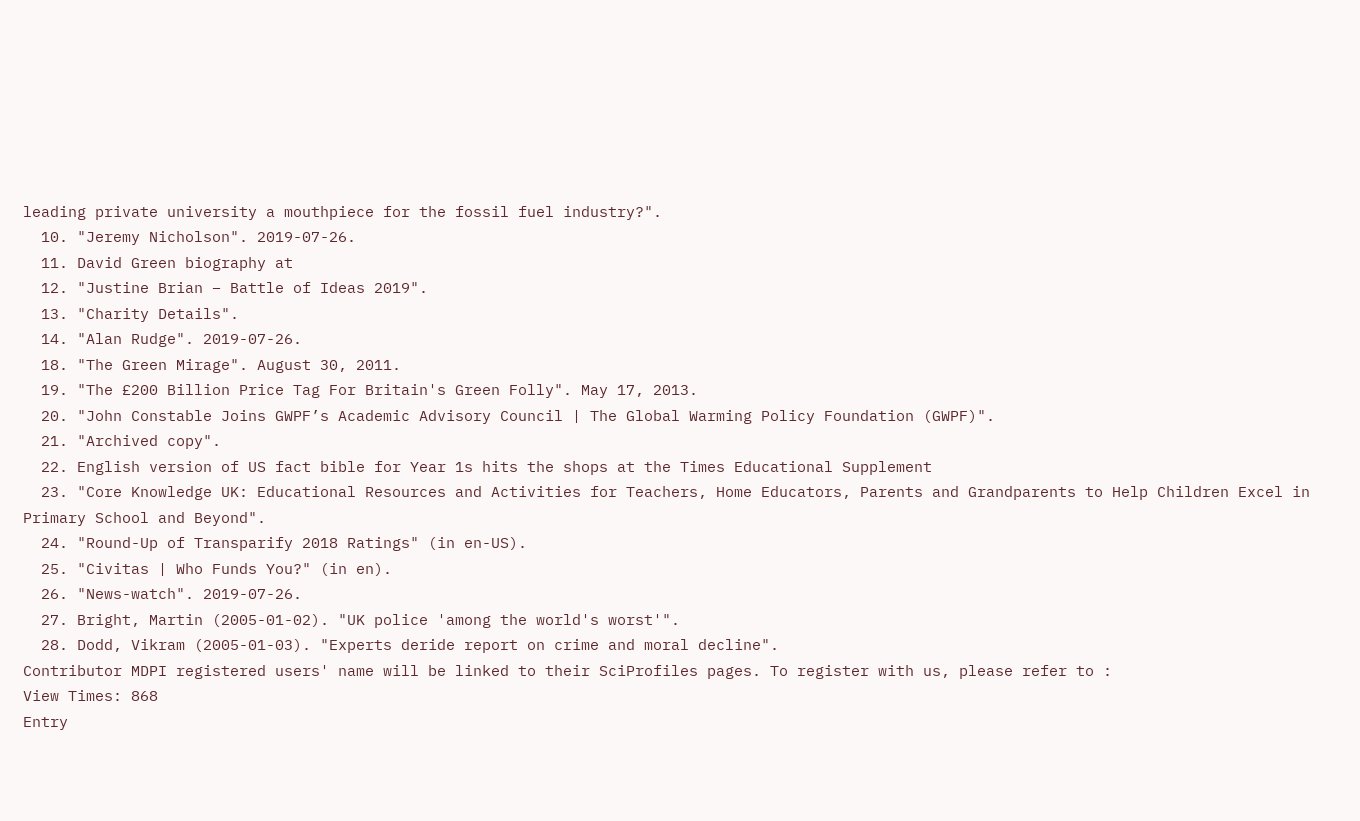leading private university a mouthpiece for the fossil fuel industry?".
  10. "Jeremy Nicholson". 2019-07-26.
  11. David Green biography at
  12. "Justine Brian – Battle of Ideas 2019".
  13. "Charity Details".
  14. "Alan Rudge". 2019-07-26.
  18. "The Green Mirage". August 30, 2011.
  19. "The £200 Billion Price Tag For Britain's Green Folly". May 17, 2013.
  20. "John Constable Joins GWPF’s Academic Advisory Council | The Global Warming Policy Foundation (GWPF)".
  21. "Archived copy".
  22. English version of US fact bible for Year 1s hits the shops at the Times Educational Supplement
  23. "Core Knowledge UK: Educational Resources and Activities for Teachers, Home Educators, Parents and Grandparents to Help Children Excel in Primary School and Beyond".
  24. "Round-Up of Transparify 2018 Ratings" (in en-US).
  25. "Civitas | Who Funds You?" (in en).
  26. "News-watch". 2019-07-26.
  27. Bright, Martin (2005-01-02). "UK police 'among the world's worst'".
  28. Dodd, Vikram (2005-01-03). "Experts deride report on crime and moral decline".
Contributor MDPI registered users' name will be linked to their SciProfiles pages. To register with us, please refer to :
View Times: 868
Entry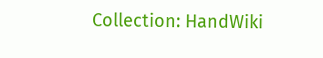Collection: HandWiki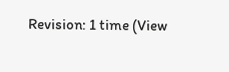Revision: 1 time (View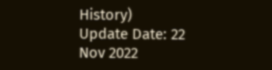History)
Update Date: 22 Nov 2022